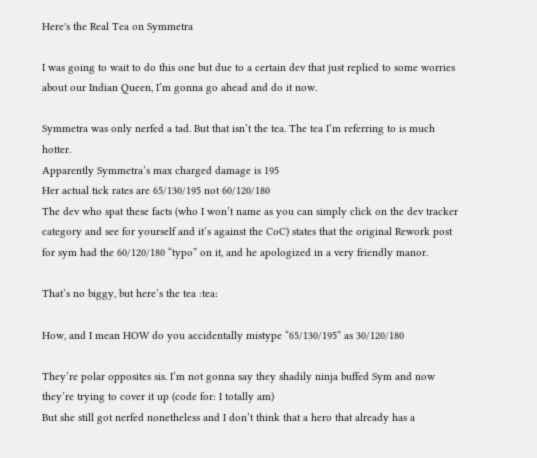Here's the Real Tea on Symmetra

I was going to wait to do this one but due to a certain dev that just replied to some worries about our Indian Queen, I’m gonna go ahead and do it now.

Symmetra was only nerfed a tad. But that isn’t the tea. The tea I’m referring to is much hotter.
Apparently Symmetra’s max charged damage is 195
Her actual tick rates are 65/130/195 not 60/120/180
The dev who spat these facts (who I won’t name as you can simply click on the dev tracker category and see for yourself and it’s against the CoC) states that the original Rework post for sym had the 60/120/180 “typo” on it, and he apologized in a very friendly manor.

That’s no biggy, but here’s the tea :tea:

How, and I mean HOW do you accidentally mistype “65/130/195” as 30/120/180

They’re polar opposites sis. I’m not gonna say they shadily ninja buffed Sym and now they’re trying to cover it up (code for: I totally am)
But she still got nerfed nonetheless and I don’t think that a hero that already has a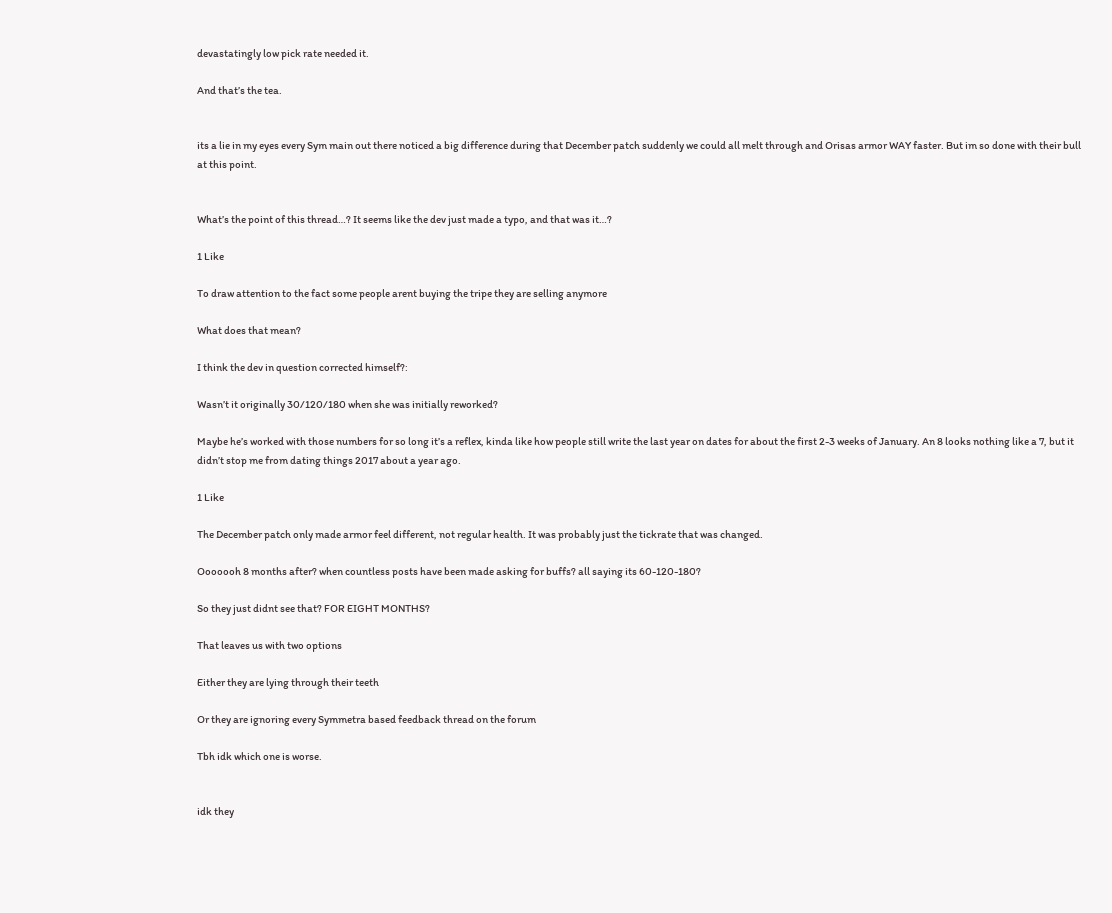devastatingly low pick rate needed it.

And that’s the tea.


its a lie in my eyes every Sym main out there noticed a big difference during that December patch suddenly we could all melt through and Orisas armor WAY faster. But im so done with their bull at this point.


What’s the point of this thread…? It seems like the dev just made a typo, and that was it…?

1 Like

To draw attention to the fact some people arent buying the tripe they are selling anymore

What does that mean?

I think the dev in question corrected himself?:

Wasn’t it originally 30/120/180 when she was initially reworked?

Maybe he’s worked with those numbers for so long it’s a reflex, kinda like how people still write the last year on dates for about the first 2-3 weeks of January. An 8 looks nothing like a 7, but it didn’t stop me from dating things 2017 about a year ago.

1 Like

The December patch only made armor feel different, not regular health. It was probably just the tickrate that was changed.

Ooooooh 8 months after? when countless posts have been made asking for buffs? all saying its 60-120-180?

So they just didnt see that? FOR EIGHT MONTHS?

That leaves us with two options

Either they are lying through their teeth

Or they are ignoring every Symmetra based feedback thread on the forum

Tbh idk which one is worse.


idk they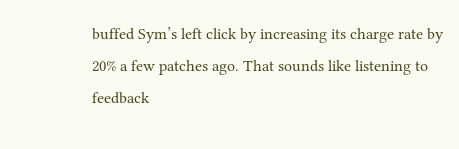buffed Sym’s left click by increasing its charge rate by 20% a few patches ago. That sounds like listening to feedback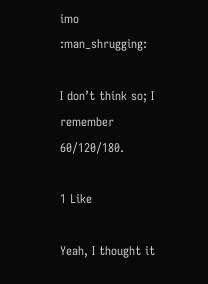imo :man_shrugging:

I don’t think so; I remember 60/120/180.

1 Like

Yeah, I thought it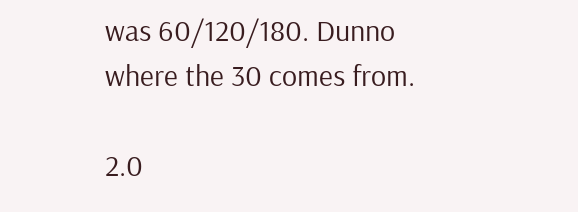was 60/120/180. Dunno where the 30 comes from.

2.0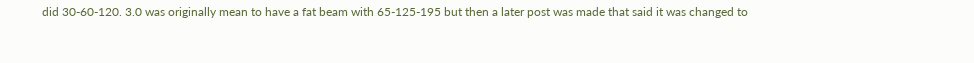did 30-60-120. 3.0 was originally mean to have a fat beam with 65-125-195 but then a later post was made that said it was changed to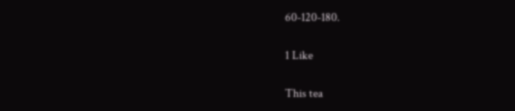60-120-180.

1 Like

This tea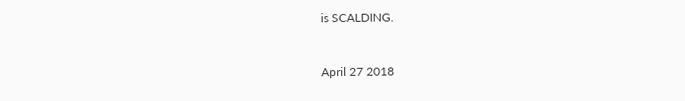is SCALDING.


April 27 2018